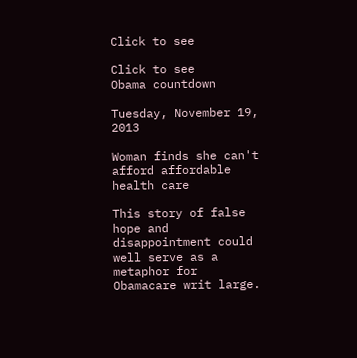Click to see

Click to see
Obama countdown

Tuesday, November 19, 2013

Woman finds she can't afford affordable health care

This story of false hope and disappointment could well serve as a metaphor for Obamacare writ large.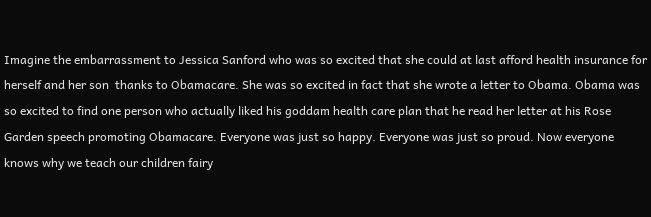Imagine the embarrassment to Jessica Sanford who was so excited that she could at last afford health insurance for herself and her son  thanks to Obamacare. She was so excited in fact that she wrote a letter to Obama. Obama was so excited to find one person who actually liked his goddam health care plan that he read her letter at his Rose Garden speech promoting Obamacare. Everyone was just so happy. Everyone was just so proud. Now everyone knows why we teach our children fairy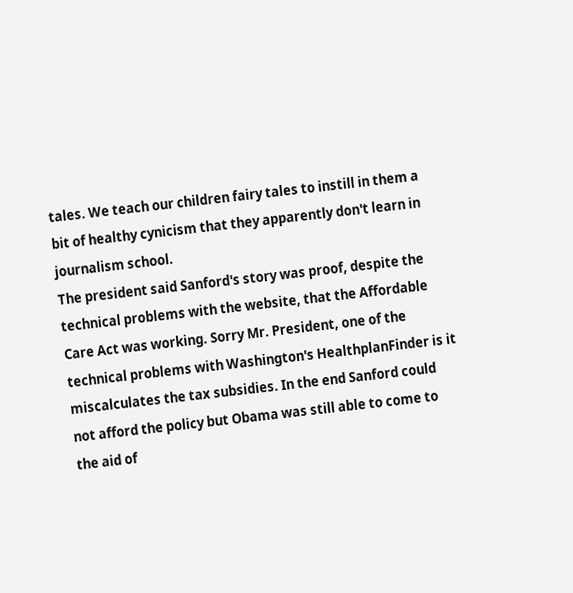tales. We teach our children fairy tales to instill in them a bit of healthy cynicism that they apparently don't learn in journalism school.
The president said Sanford's story was proof, despite the technical problems with the website, that the Affordable Care Act was working. Sorry Mr. President, one of the technical problems with Washington's HealthplanFinder is it miscalculates the tax subsidies. In the end Sanford could not afford the policy but Obama was still able to come to the aid of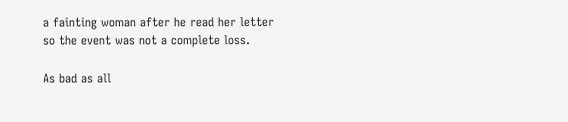a fainting woman after he read her letter so the event was not a complete loss.

As bad as all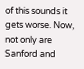of this sounds it gets worse. Now, not only are Sanford and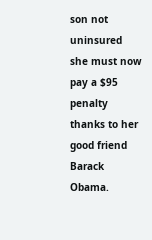son not uninsured she must now pay a $95 penalty thanks to her good friend Barack Obama.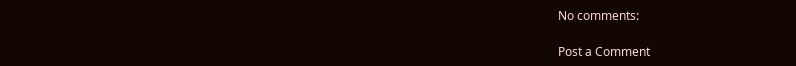No comments:

Post a Comment